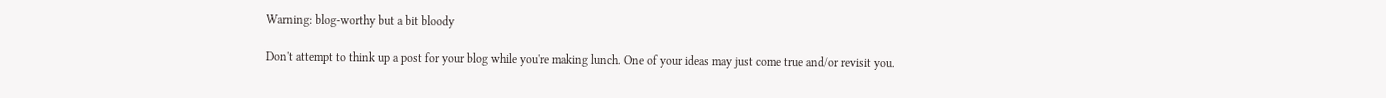Warning: blog-worthy but a bit bloody

Don't attempt to think up a post for your blog while you're making lunch. One of your ideas may just come true and/or revisit you.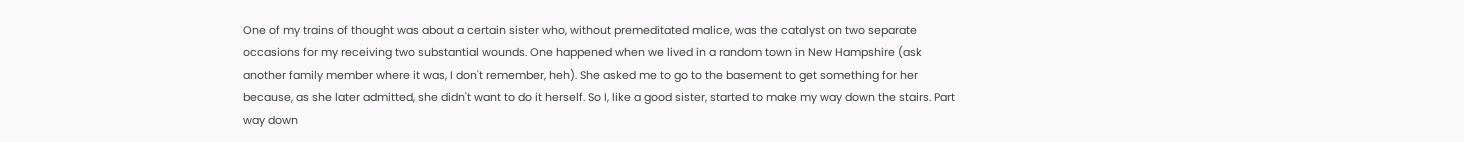One of my trains of thought was about a certain sister who, without premeditated malice, was the catalyst on two separate occasions for my receiving two substantial wounds. One happened when we lived in a random town in New Hampshire (ask another family member where it was, I don't remember, heh). She asked me to go to the basement to get something for her because, as she later admitted, she didn't want to do it herself. So I, like a good sister, started to make my way down the stairs. Part way down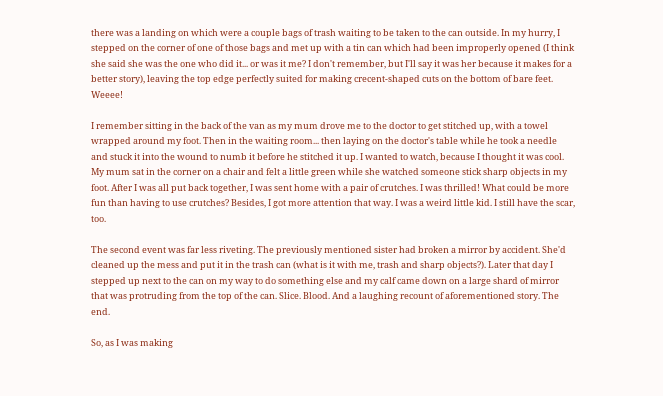there was a landing on which were a couple bags of trash waiting to be taken to the can outside. In my hurry, I stepped on the corner of one of those bags and met up with a tin can which had been improperly opened (I think she said she was the one who did it... or was it me? I don't remember, but I'll say it was her because it makes for a better story), leaving the top edge perfectly suited for making crecent-shaped cuts on the bottom of bare feet. Weeee!

I remember sitting in the back of the van as my mum drove me to the doctor to get stitched up, with a towel wrapped around my foot. Then in the waiting room... then laying on the doctor's table while he took a needle and stuck it into the wound to numb it before he stitched it up. I wanted to watch, because I thought it was cool. My mum sat in the corner on a chair and felt a little green while she watched someone stick sharp objects in my foot. After I was all put back together, I was sent home with a pair of crutches. I was thrilled! What could be more fun than having to use crutches? Besides, I got more attention that way. I was a weird little kid. I still have the scar, too.

The second event was far less riveting. The previously mentioned sister had broken a mirror by accident. She'd cleaned up the mess and put it in the trash can (what is it with me, trash and sharp objects?). Later that day I stepped up next to the can on my way to do something else and my calf came down on a large shard of mirror that was protruding from the top of the can. Slice. Blood. And a laughing recount of aforementioned story. The end.

So, as I was making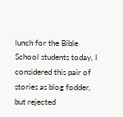lunch for the Bible School students today, I considered this pair of stories as blog fodder, but rejected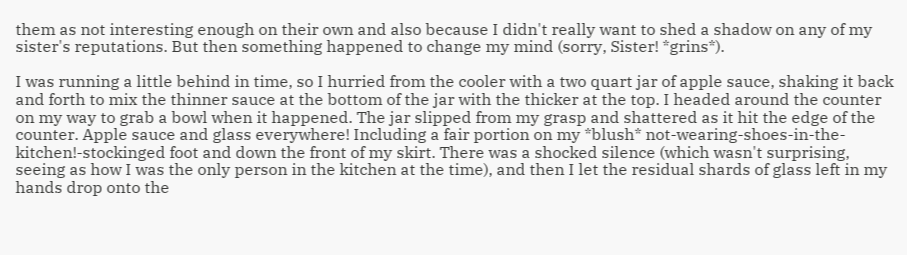them as not interesting enough on their own and also because I didn't really want to shed a shadow on any of my sister's reputations. But then something happened to change my mind (sorry, Sister! *grins*).

I was running a little behind in time, so I hurried from the cooler with a two quart jar of apple sauce, shaking it back and forth to mix the thinner sauce at the bottom of the jar with the thicker at the top. I headed around the counter on my way to grab a bowl when it happened. The jar slipped from my grasp and shattered as it hit the edge of the counter. Apple sauce and glass everywhere! Including a fair portion on my *blush* not-wearing-shoes-in-the-kitchen!-stockinged foot and down the front of my skirt. There was a shocked silence (which wasn't surprising, seeing as how I was the only person in the kitchen at the time), and then I let the residual shards of glass left in my hands drop onto the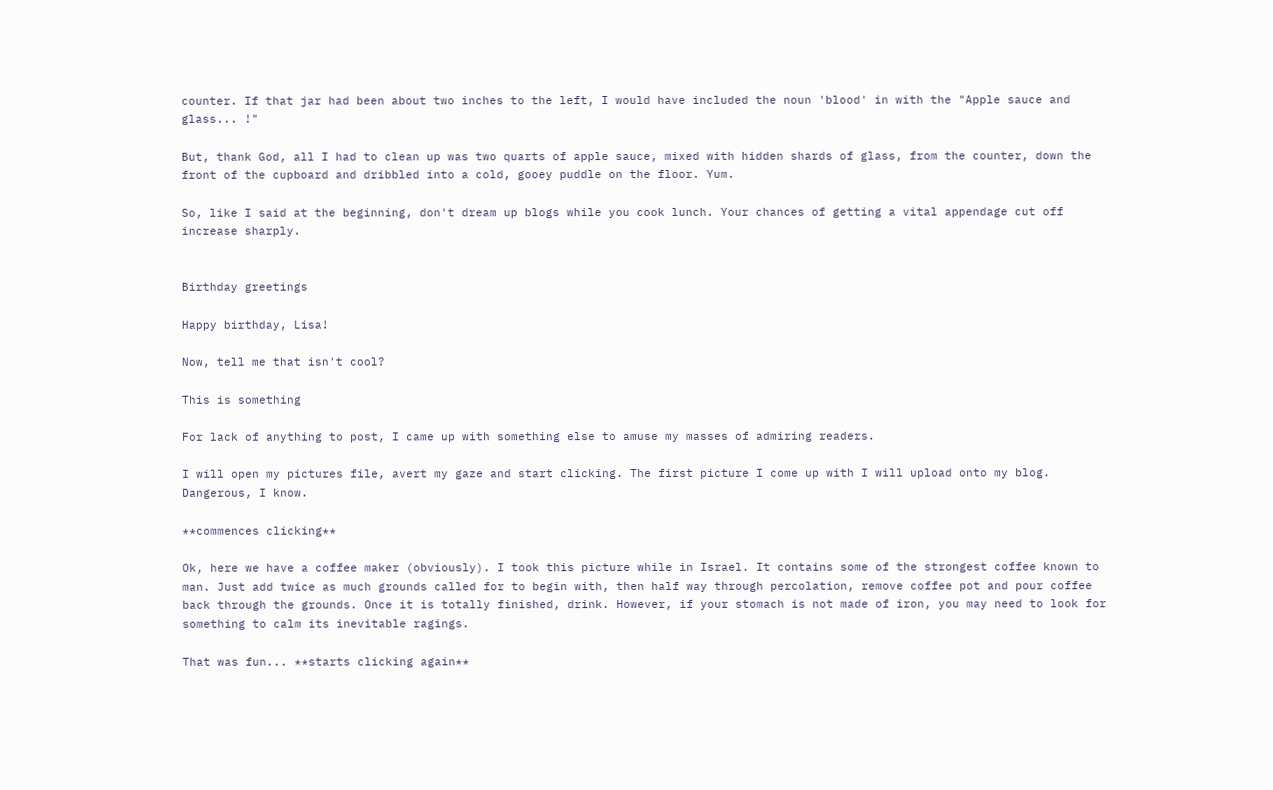counter. If that jar had been about two inches to the left, I would have included the noun 'blood' in with the "Apple sauce and glass... !"

But, thank God, all I had to clean up was two quarts of apple sauce, mixed with hidden shards of glass, from the counter, down the front of the cupboard and dribbled into a cold, gooey puddle on the floor. Yum.

So, like I said at the beginning, don't dream up blogs while you cook lunch. Your chances of getting a vital appendage cut off increase sharply.


Birthday greetings

Happy birthday, Lisa!

Now, tell me that isn't cool?

This is something

For lack of anything to post, I came up with something else to amuse my masses of admiring readers.

I will open my pictures file, avert my gaze and start clicking. The first picture I come up with I will upload onto my blog. Dangerous, I know.

**commences clicking**

Ok, here we have a coffee maker (obviously). I took this picture while in Israel. It contains some of the strongest coffee known to man. Just add twice as much grounds called for to begin with, then half way through percolation, remove coffee pot and pour coffee back through the grounds. Once it is totally finished, drink. However, if your stomach is not made of iron, you may need to look for something to calm its inevitable ragings.

That was fun... **starts clicking again**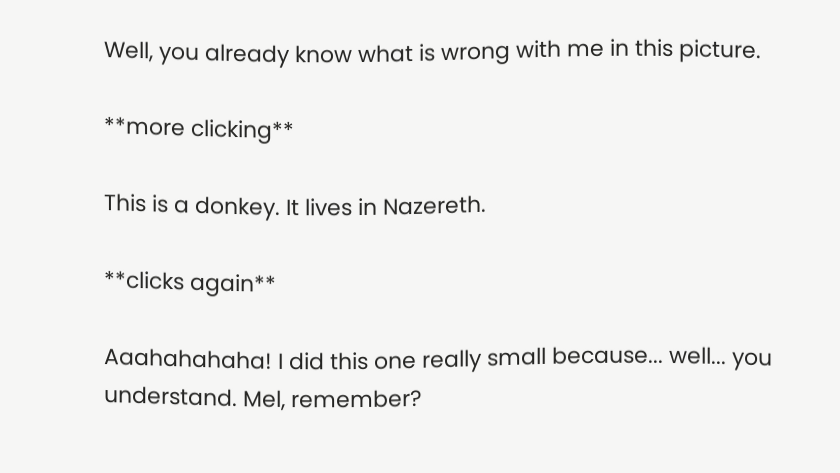Well, you already know what is wrong with me in this picture.

**more clicking**

This is a donkey. It lives in Nazereth.

**clicks again**

Aaahahahaha! I did this one really small because... well... you understand. Mel, remember?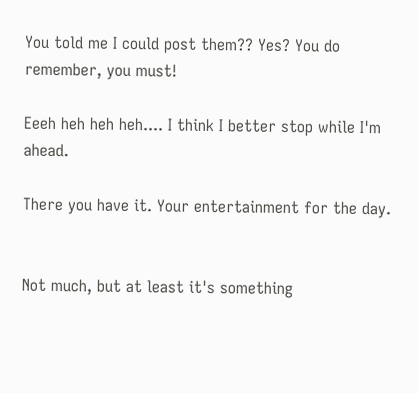You told me I could post them?? Yes? You do remember, you must!

Eeeh heh heh heh.... I think I better stop while I'm ahead.

There you have it. Your entertainment for the day.


Not much, but at least it's something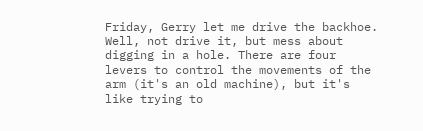Friday, Gerry let me drive the backhoe. Well, not drive it, but mess about digging in a hole. There are four levers to control the movements of the arm (it's an old machine), but it's like trying to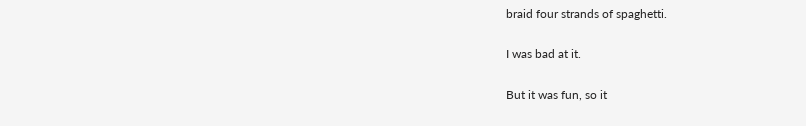braid four strands of spaghetti.

I was bad at it.

But it was fun, so it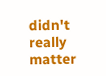didn't really matter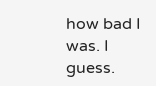how bad I was. I guess.